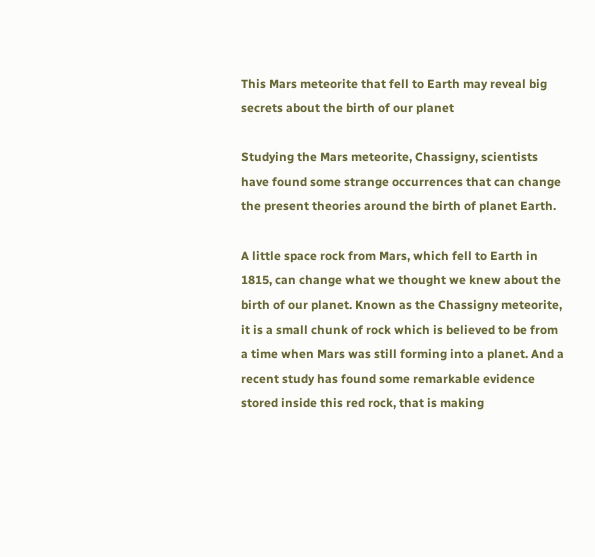This Mars meteorite that fell to Earth may reveal big secrets about the birth of our planet

Studying the Mars meteorite, Chassigny, scientists have found some strange occurrences that can change the present theories around the birth of planet Earth.

A little space rock from Mars, which fell to Earth in 1815, can change what we thought we knew about the birth of our planet. Known as the Chassigny meteorite, it is a small chunk of rock which is believed to be from a time when Mars was still forming into a planet. And a recent study has found some remarkable evidence stored inside this red rock, that is making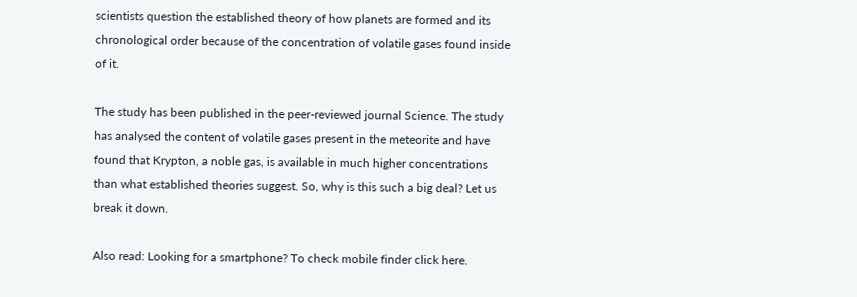scientists question the established theory of how planets are formed and its chronological order because of the concentration of volatile gases found inside of it.

The study has been published in the peer-reviewed journal Science. The study has analysed the content of volatile gases present in the meteorite and have found that Krypton, a noble gas, is available in much higher concentrations than what established theories suggest. So, why is this such a big deal? Let us break it down.

Also read: Looking for a smartphone? To check mobile finder click here.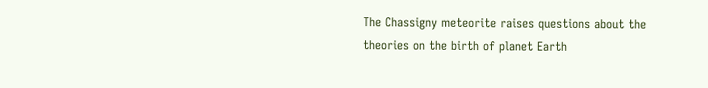The Chassigny meteorite raises questions about the theories on the birth of planet Earth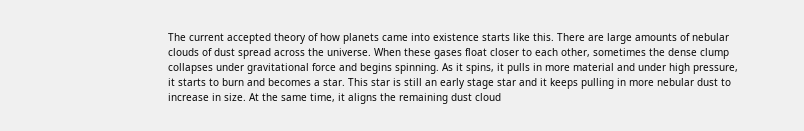The current accepted theory of how planets came into existence starts like this. There are large amounts of nebular clouds of dust spread across the universe. When these gases float closer to each other, sometimes the dense clump collapses under gravitational force and begins spinning. As it spins, it pulls in more material and under high pressure, it starts to burn and becomes a star. This star is still an early stage star and it keeps pulling in more nebular dust to increase in size. At the same time, it aligns the remaining dust cloud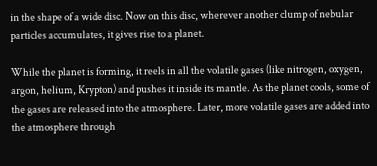in the shape of a wide disc. Now on this disc, wherever another clump of nebular particles accumulates, it gives rise to a planet.

While the planet is forming, it reels in all the volatile gases (like nitrogen, oxygen, argon, helium, Krypton) and pushes it inside its mantle. As the planet cools, some of the gases are released into the atmosphere. Later, more volatile gases are added into the atmosphere through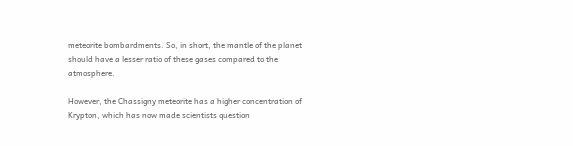meteorite bombardments. So, in short, the mantle of the planet should have a lesser ratio of these gases compared to the atmosphere.

However, the Chassigny meteorite has a higher concentration of Krypton, which has now made scientists question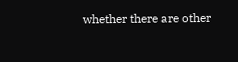whether there are other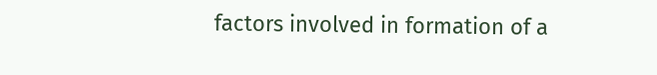factors involved in formation of a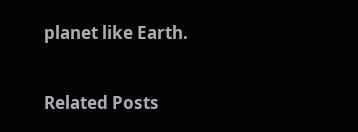planet like Earth.

Related Posts